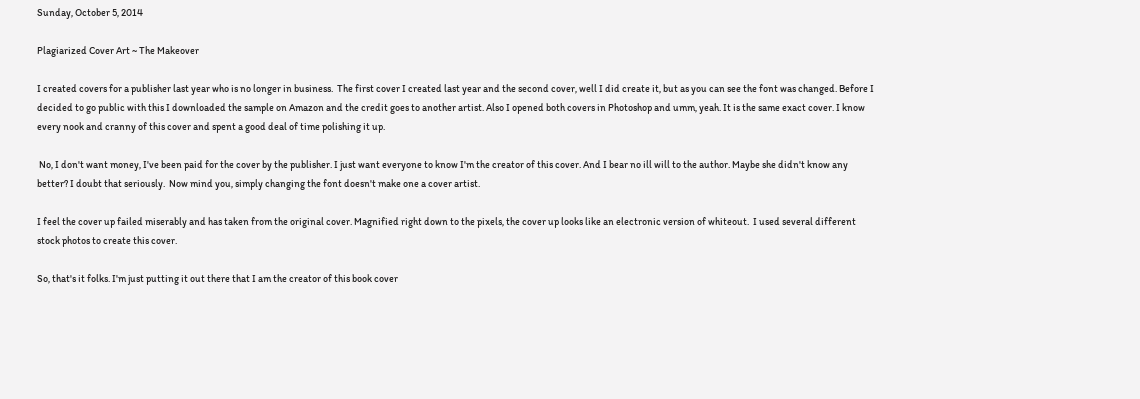Sunday, October 5, 2014

Plagiarized Cover Art ~ The Makeover

I created covers for a publisher last year who is no longer in business.  The first cover I created last year and the second cover, well I did create it, but as you can see the font was changed. Before I decided to go public with this I downloaded the sample on Amazon and the credit goes to another artist. Also I opened both covers in Photoshop and umm, yeah. It is the same exact cover. I know every nook and cranny of this cover and spent a good deal of time polishing it up.

 No, I don't want money, I've been paid for the cover by the publisher. I just want everyone to know I'm the creator of this cover. And I bear no ill will to the author. Maybe she didn't know any better? I doubt that seriously.  Now mind you, simply changing the font doesn't make one a cover artist.

I feel the cover up failed miserably and has taken from the original cover. Magnified right down to the pixels, the cover up looks like an electronic version of whiteout.  I used several different stock photos to create this cover.

So, that's it folks. I'm just putting it out there that I am the creator of this book cover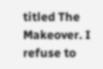titled The Makeover. I refuse to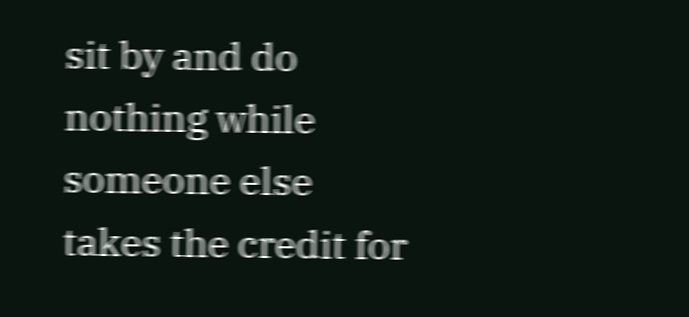sit by and do nothing while someone else takes the credit for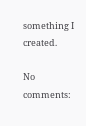something I created.

No comments: